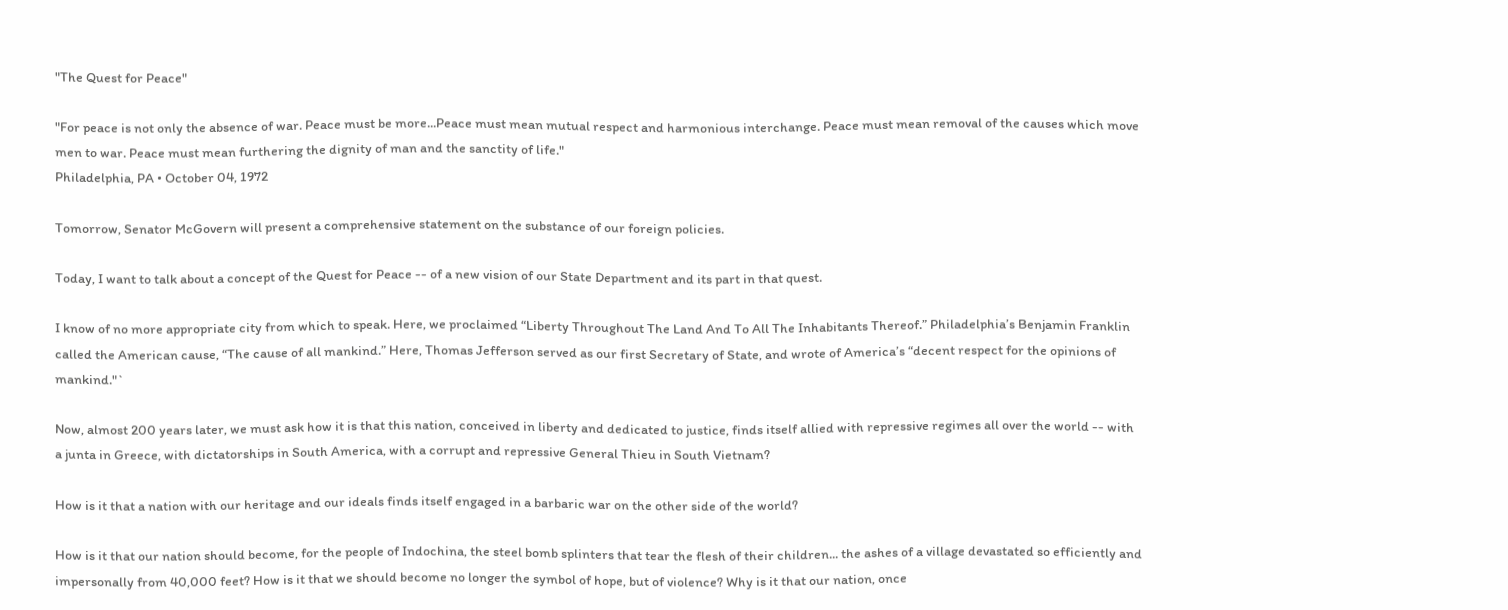"The Quest for Peace"

"For peace is not only the absence of war. Peace must be more...Peace must mean mutual respect and harmonious interchange. Peace must mean removal of the causes which move men to war. Peace must mean furthering the dignity of man and the sanctity of life."
Philadelphia, PA • October 04, 1972

Tomorrow, Senator McGovern will present a comprehensive statement on the substance of our foreign policies.

Today, I want to talk about a concept of the Quest for Peace -- of a new vision of our State Department and its part in that quest.

I know of no more appropriate city from which to speak. Here, we proclaimed “Liberty Throughout The Land And To All The Inhabitants Thereof.” Philadelphia’s Benjamin Franklin called the American cause, “The cause of all mankind.” Here, Thomas Jefferson served as our first Secretary of State, and wrote of America’s “decent respect for the opinions of mankind."`

Now, almost 200 years later, we must ask how it is that this nation, conceived in liberty and dedicated to justice, finds itself allied with repressive regimes all over the world -- with a junta in Greece, with dictatorships in South America, with a corrupt and repressive General Thieu in South Vietnam?

How is it that a nation with our heritage and our ideals finds itself engaged in a barbaric war on the other side of the world?

How is it that our nation should become, for the people of Indochina, the steel bomb splinters that tear the flesh of their children... the ashes of a village devastated so efficiently and impersonally from 40,000 feet? How is it that we should become no longer the symbol of hope, but of violence? Why is it that our nation, once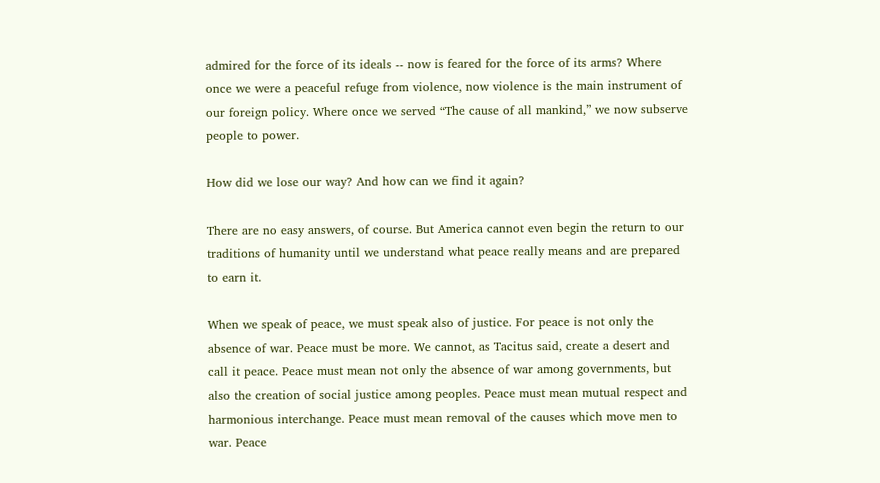admired for the force of its ideals -- now is feared for the force of its arms? Where once we were a peaceful refuge from violence, now violence is the main instrument of our foreign policy. Where once we served “The cause of all mankind,” we now subserve people to power.

How did we lose our way? And how can we find it again?

There are no easy answers, of course. But America cannot even begin the return to our traditions of humanity until we understand what peace really means and are prepared to earn it.

When we speak of peace, we must speak also of justice. For peace is not only the absence of war. Peace must be more. We cannot, as Tacitus said, create a desert and call it peace. Peace must mean not only the absence of war among governments, but also the creation of social justice among peoples. Peace must mean mutual respect and harmonious interchange. Peace must mean removal of the causes which move men to war. Peace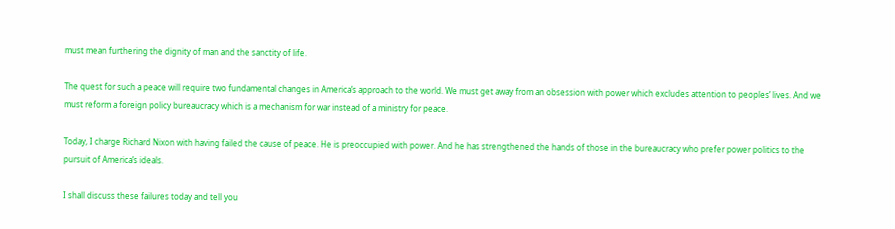must mean furthering the dignity of man and the sanctity of life.

The quest for such a peace will require two fundamental changes in America’s approach to the world. We must get away from an obsession with power which excludes attention to peoples’ lives. And we must reform a foreign policy bureaucracy which is a mechanism for war instead of a ministry for peace.

Today, I charge Richard Nixon with having failed the cause of peace. He is preoccupied with power. And he has strengthened the hands of those in the bureaucracy who prefer power politics to the pursuit of America’s ideals.

I shall discuss these failures today and tell you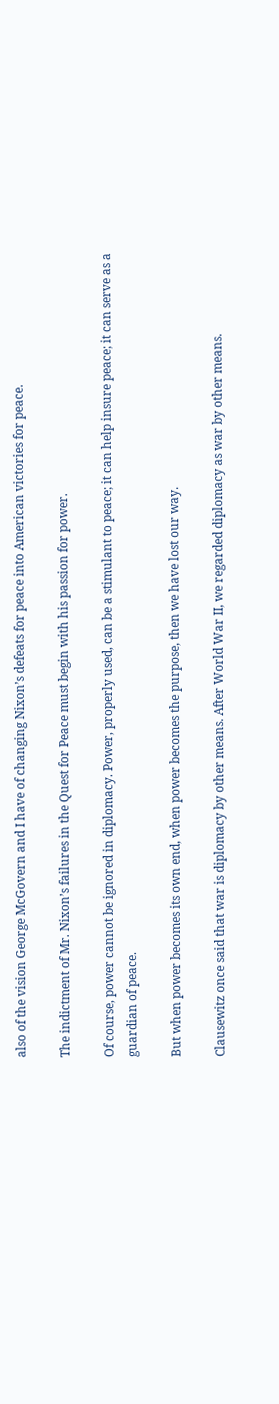also of the vision George McGovern and I have of changing Nixon’s defeats for peace into American victories for peace.

The indictment of Mr. Nixon’s failures in the Quest for Peace must begin with his passion for power.

Of course, power cannot be ignored in diplomacy. Power, properly used, can be a stimulant to peace; it can help insure peace; it can serve as a guardian of peace.

But when power becomes its own end, when power becomes the purpose, then we have lost our way.

Clausewitz once said that war is diplomacy by other means. After World War II, we regarded diplomacy as war by other means.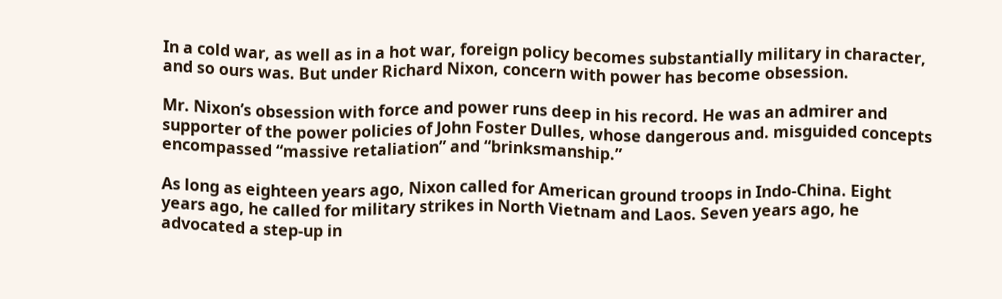In a cold war, as well as in a hot war, foreign policy becomes substantially military in character, and so ours was. But under Richard Nixon, concern with power has become obsession.

Mr. Nixon’s obsession with force and power runs deep in his record. He was an admirer and supporter of the power policies of John Foster Dulles, whose dangerous and. misguided concepts encompassed “massive retaliation” and “brinksmanship.”

As long as eighteen years ago, Nixon called for American ground troops in Indo-China. Eight years ago, he called for military strikes in North Vietnam and Laos. Seven years ago, he advocated a step-up in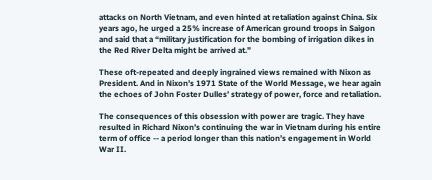attacks on North Vietnam, and even hinted at retaliation against China. Six years ago, he urged a 25% increase of American ground troops in Saigon and said that a “military justification for the bombing of irrigation dikes in the Red River Delta might be arrived at.”

These oft-repeated and deeply ingrained views remained with Nixon as President. And in Nixon’s 1971 State of the World Message, we hear again the echoes of John Foster Dulles’ strategy of power, force and retaliation.

The consequences of this obsession with power are tragic. They have resulted in Richard Nixon’s continuing the war in Vietnam during his entire term of office -- a period longer than this nation’s engagement in World War II.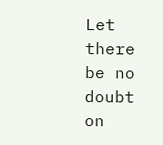Let there be no doubt on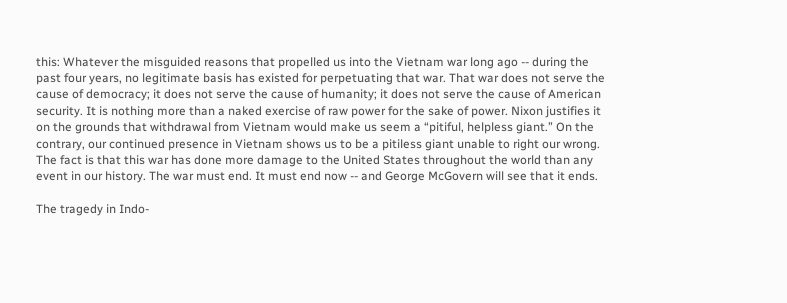this: Whatever the misguided reasons that propelled us into the Vietnam war long ago -- during the past four years, no legitimate basis has existed for perpetuating that war. That war does not serve the cause of democracy; it does not serve the cause of humanity; it does not serve the cause of American security. It is nothing more than a naked exercise of raw power for the sake of power. Nixon justifies it on the grounds that withdrawal from Vietnam would make us seem a “pitiful, helpless giant.” On the contrary, our continued presence in Vietnam shows us to be a pitiless giant unable to right our wrong. The fact is that this war has done more damage to the United States throughout the world than any event in our history. The war must end. It must end now -- and George McGovern will see that it ends.

The tragedy in Indo-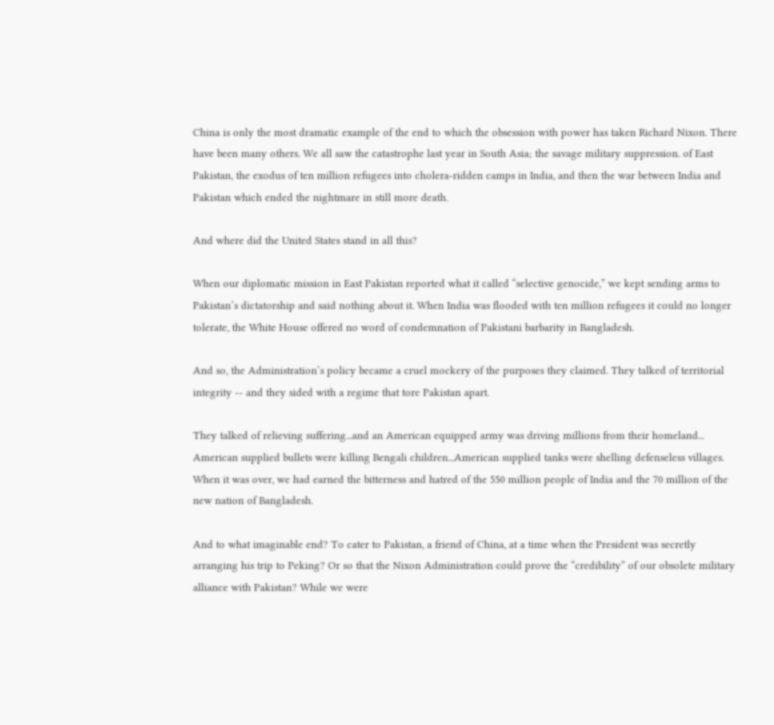China is only the most dramatic example of the end to which the obsession with power has taken Richard Nixon. There have been many others. We all saw the catastrophe last year in South Asia; the savage military suppression. of East Pakistan, the exodus of ten million refugees into cholera-ridden camps in India, and then the war between India and Pakistan which ended the nightmare in still more death.

And where did the United States stand in all this?

When our diplomatic mission in East Pakistan reported what it called “selective genocide,” we kept sending arms to Pakistan’s dictatorship and said nothing about it. When India was flooded with ten million refugees it could no longer tolerate, the White House offered no word of condemnation of Pakistani barbarity in Bangladesh.

And so, the Administration’s policy became a cruel mockery of the purposes they claimed. They talked of territorial integrity -- and they sided with a regime that tore Pakistan apart.

They talked of relieving suffering...and an American equipped army was driving millions from their homeland... American supplied bullets were killing Bengali children...American supplied tanks were shelling defenseless villages. When it was over, we had earned the bitterness and hatred of the 550 million people of India and the 70 million of the new nation of Bangladesh.

And to what imaginable end? To cater to Pakistan, a friend of China, at a time when the President was secretly arranging his trip to Peking? Or so that the Nixon Administration could prove the “credibility” of our obsolete military alliance with Pakistan? While we were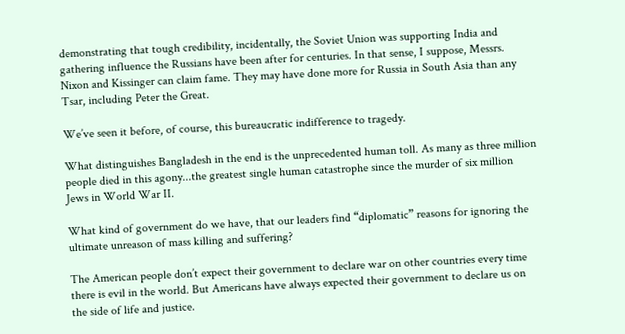demonstrating that tough credibility, incidentally, the Soviet Union was supporting India and gathering influence the Russians have been after for centuries. In that sense, I suppose, Messrs. Nixon and Kissinger can claim fame. They may have done more for Russia in South Asia than any Tsar, including Peter the Great.

We’ve seen it before, of course, this bureaucratic indifference to tragedy.

What distinguishes Bangladesh in the end is the unprecedented human toll. As many as three million people died in this agony...the greatest single human catastrophe since the murder of six million Jews in World War II.

What kind of government do we have, that our leaders find “diplomatic” reasons for ignoring the ultimate unreason of mass killing and suffering?

The American people don’t expect their government to declare war on other countries every time there is evil in the world. But Americans have always expected their government to declare us on the side of life and justice.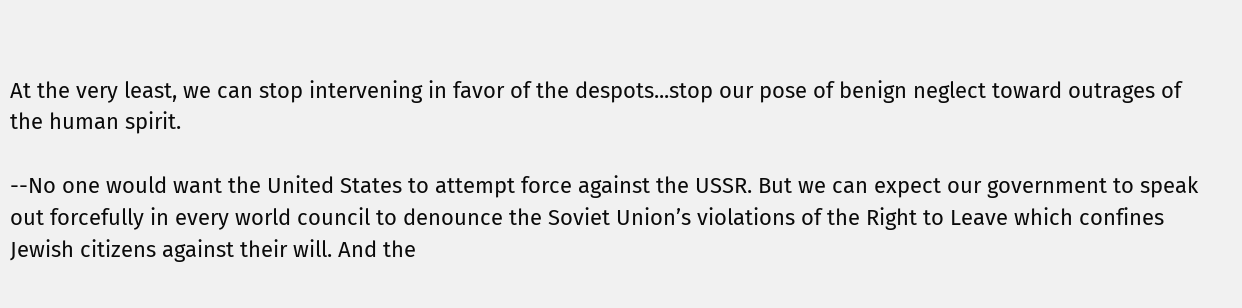At the very least, we can stop intervening in favor of the despots...stop our pose of benign neglect toward outrages of the human spirit.

--No one would want the United States to attempt force against the USSR. But we can expect our government to speak out forcefully in every world council to denounce the Soviet Union’s violations of the Right to Leave which confines Jewish citizens against their will. And the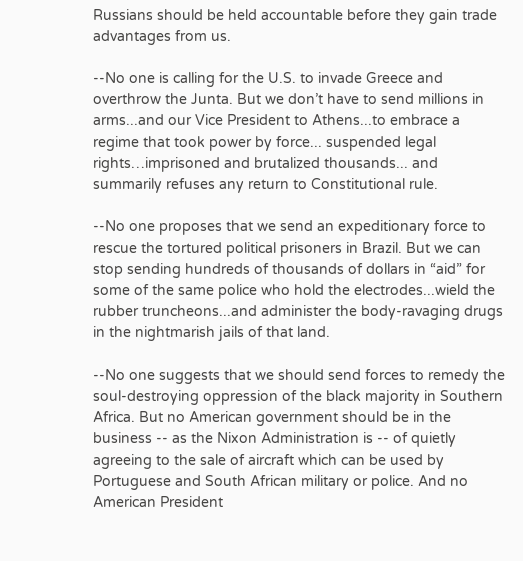Russians should be held accountable before they gain trade advantages from us.

--No one is calling for the U.S. to invade Greece and overthrow the Junta. But we don’t have to send millions in arms...and our Vice President to Athens...to embrace a regime that took power by force... suspended legal rights…imprisoned and brutalized thousands... and summarily refuses any return to Constitutional rule.

--No one proposes that we send an expeditionary force to rescue the tortured political prisoners in Brazil. But we can stop sending hundreds of thousands of dollars in “aid” for some of the same police who hold the electrodes...wield the rubber truncheons...and administer the body-ravaging drugs in the nightmarish jails of that land.

--No one suggests that we should send forces to remedy the soul-destroying oppression of the black majority in Southern Africa. But no American government should be in the business -- as the Nixon Administration is -- of quietly agreeing to the sale of aircraft which can be used by Portuguese and South African military or police. And no American President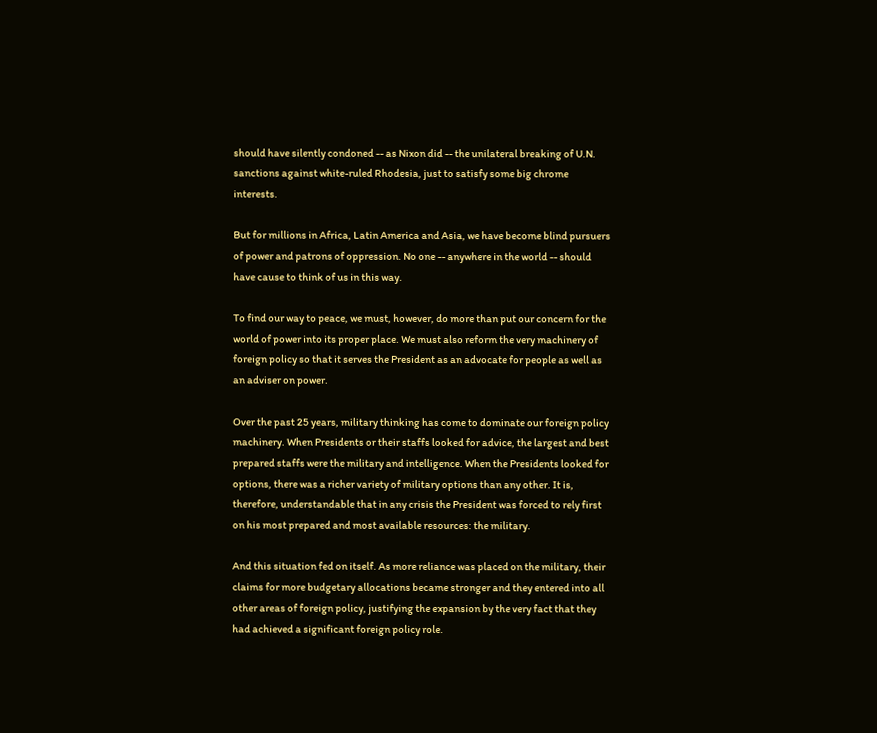should have silently condoned -- as Nixon did -- the unilateral breaking of U.N. sanctions against white-ruled Rhodesia, just to satisfy some big chrome interests.

But for millions in Africa, Latin America and Asia, we have become blind pursuers of power and patrons of oppression. No one -- anywhere in the world -- should have cause to think of us in this way.

To find our way to peace, we must, however, do more than put our concern for the world of power into its proper place. We must also reform the very machinery of foreign policy so that it serves the President as an advocate for people as well as an adviser on power.

Over the past 25 years, military thinking has come to dominate our foreign policy machinery. When Presidents or their staffs looked for advice, the largest and best prepared staffs were the military and intelligence. When the Presidents looked for options, there was a richer variety of military options than any other. It is, therefore, understandable that in any crisis the President was forced to rely first on his most prepared and most available resources: the military.

And this situation fed on itself. As more reliance was placed on the military, their claims for more budgetary allocations became stronger and they entered into all other areas of foreign policy, justifying the expansion by the very fact that they had achieved a significant foreign policy role.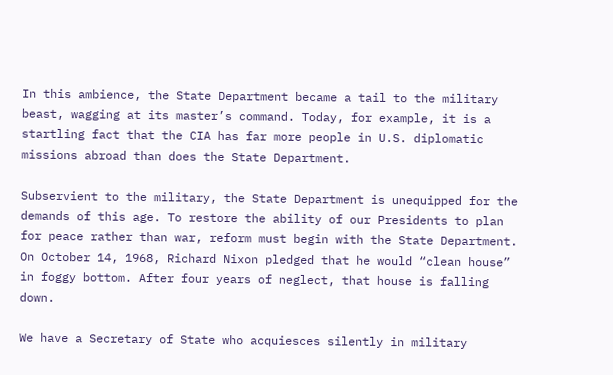In this ambience, the State Department became a tail to the military beast, wagging at its master’s command. Today, for example, it is a startling fact that the CIA has far more people in U.S. diplomatic missions abroad than does the State Department.

Subservient to the military, the State Department is unequipped for the demands of this age. To restore the ability of our Presidents to plan for peace rather than war, reform must begin with the State Department. On October 14, 1968, Richard Nixon pledged that he would “clean house” in foggy bottom. After four years of neglect, that house is falling down.

We have a Secretary of State who acquiesces silently in military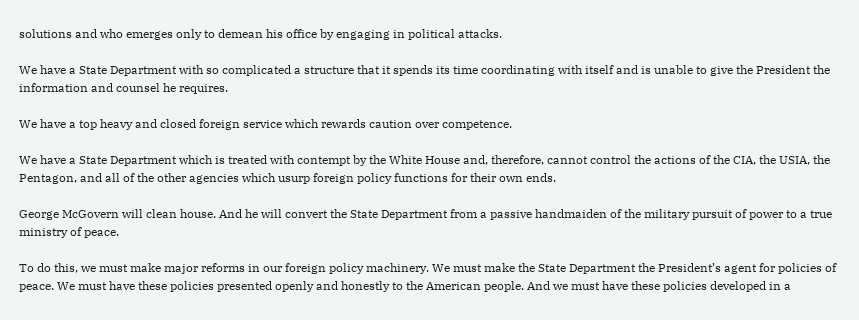solutions and who emerges only to demean his office by engaging in political attacks.

We have a State Department with so complicated a structure that it spends its time coordinating with itself and is unable to give the President the information and counsel he requires.

We have a top heavy and closed foreign service which rewards caution over competence.

We have a State Department which is treated with contempt by the White House and, therefore, cannot control the actions of the CIA, the USIA, the Pentagon, and all of the other agencies which usurp foreign policy functions for their own ends.

George McGovern will clean house. And he will convert the State Department from a passive handmaiden of the military pursuit of power to a true ministry of peace.

To do this, we must make major reforms in our foreign policy machinery. We must make the State Department the President’s agent for policies of peace. We must have these policies presented openly and honestly to the American people. And we must have these policies developed in a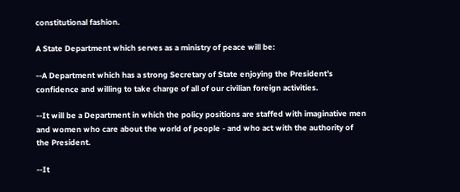constitutional fashion.

A State Department which serves as a ministry of peace will be:

--A Department which has a strong Secretary of State enjoying the President’s confidence and willing to take charge of all of our civilian foreign activities.

--It will be a Department in which the policy positions are staffed with imaginative men and women who care about the world of people - and who act with the authority of the President.

--It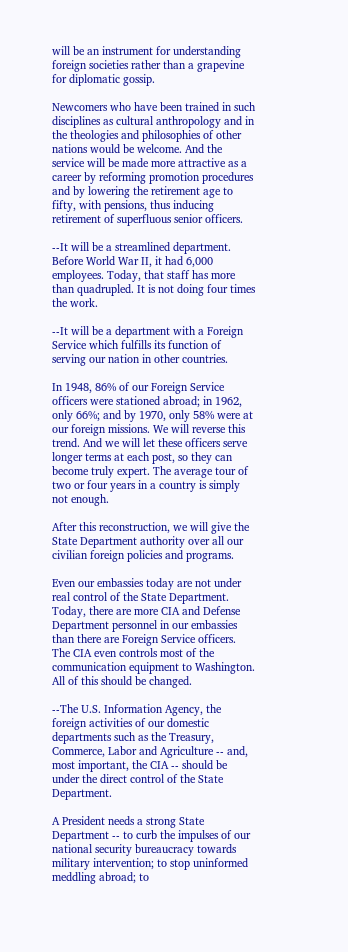will be an instrument for understanding foreign societies rather than a grapevine for diplomatic gossip.

Newcomers who have been trained in such disciplines as cultural anthropology and in the theologies and philosophies of other nations would be welcome. And the service will be made more attractive as a career by reforming promotion procedures and by lowering the retirement age to fifty, with pensions, thus inducing retirement of superfluous senior officers.

--It will be a streamlined department. Before World War II, it had 6,000 employees. Today, that staff has more than quadrupled. It is not doing four times the work.

--It will be a department with a Foreign Service which fulfills its function of serving our nation in other countries.

In 1948, 86% of our Foreign Service officers were stationed abroad; in 1962, only 66%; and by 1970, only 58% were at our foreign missions. We will reverse this trend. And we will let these officers serve longer terms at each post, so they can become truly expert. The average tour of two or four years in a country is simply not enough.

After this reconstruction, we will give the State Department authority over all our civilian foreign policies and programs.

Even our embassies today are not under real control of the State Department. Today, there are more CIA and Defense Department personnel in our embassies than there are Foreign Service officers. The CIA even controls most of the communication equipment to Washington. All of this should be changed.

--The U.S. Information Agency, the foreign activities of our domestic departments such as the Treasury, Commerce, Labor and Agriculture -- and, most important, the CIA -- should be under the direct control of the State Department.

A President needs a strong State Department -- to curb the impulses of our national security bureaucracy towards military intervention; to stop uninformed meddling abroad; to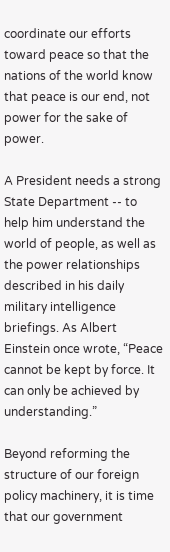coordinate our efforts toward peace so that the nations of the world know that peace is our end, not power for the sake of power.

A President needs a strong State Department -- to help him understand the world of people, as well as the power relationships described in his daily military intelligence briefings. As Albert Einstein once wrote, “Peace cannot be kept by force. It can only be achieved by understanding.”

Beyond reforming the structure of our foreign policy machinery, it is time that our government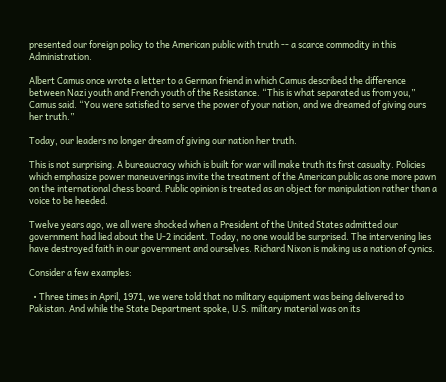presented our foreign policy to the American public with truth -- a scarce commodity in this Administration.

Albert Camus once wrote a letter to a German friend in which Camus described the difference between Nazi youth and French youth of the Resistance. “This is what separated us from you,” Camus said. “You were satisfied to serve the power of your nation, and we dreamed of giving ours her truth.”

Today, our leaders no longer dream of giving our nation her truth.

This is not surprising. A bureaucracy which is built for war will make truth its first casualty. Policies which emphasize power maneuverings invite the treatment of the American public as one more pawn on the international chess board. Public opinion is treated as an object for manipulation rather than a voice to be heeded.

Twelve years ago, we all were shocked when a President of the United States admitted our government had lied about the U-2 incident. Today, no one would be surprised. The intervening lies have destroyed faith in our government and ourselves. Richard Nixon is making us a nation of cynics.

Consider a few examples:

  • Three times in April, 1971, we were told that no military equipment was being delivered to Pakistan. And while the State Department spoke, U.S. military material was on its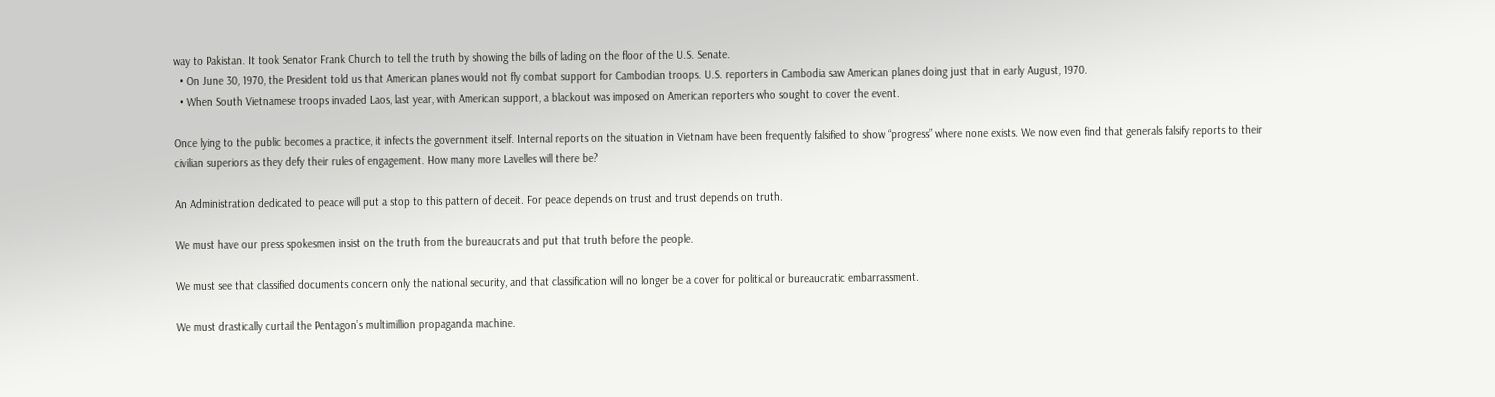way to Pakistan. It took Senator Frank Church to tell the truth by showing the bills of lading on the floor of the U.S. Senate.
  • On June 30, 1970, the President told us that American planes would not fly combat support for Cambodian troops. U.S. reporters in Cambodia saw American planes doing just that in early August, 1970.
  • When South Vietnamese troops invaded Laos, last year, with American support, a blackout was imposed on American reporters who sought to cover the event.

Once lying to the public becomes a practice, it infects the government itself. Internal reports on the situation in Vietnam have been frequently falsified to show “progress” where none exists. We now even find that generals falsify reports to their civilian superiors as they defy their rules of engagement. How many more Lavelles will there be?

An Administration dedicated to peace will put a stop to this pattern of deceit. For peace depends on trust and trust depends on truth.

We must have our press spokesmen insist on the truth from the bureaucrats and put that truth before the people.

We must see that classified documents concern only the national security, and that classification will no longer be a cover for political or bureaucratic embarrassment.

We must drastically curtail the Pentagon’s multimillion propaganda machine.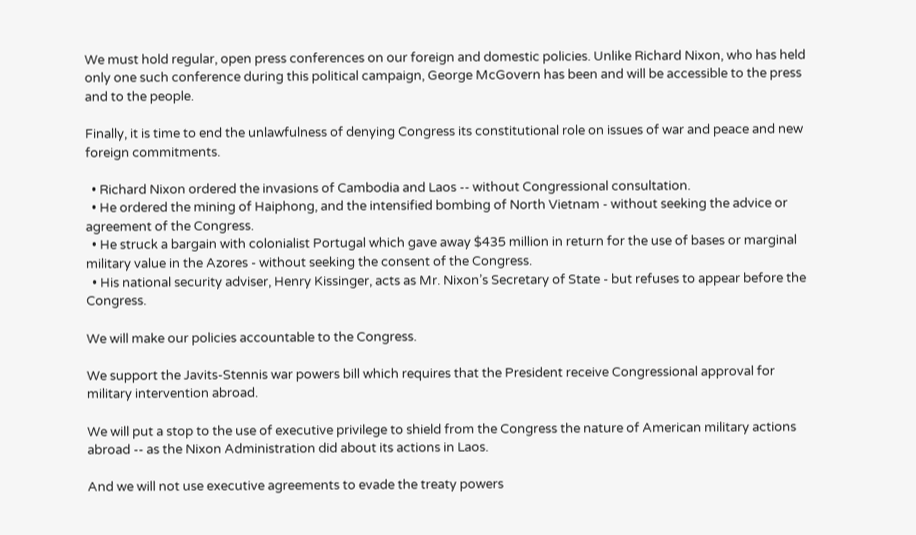We must hold regular, open press conferences on our foreign and domestic policies. Unlike Richard Nixon, who has held only one such conference during this political campaign, George McGovern has been and will be accessible to the press and to the people.

Finally, it is time to end the unlawfulness of denying Congress its constitutional role on issues of war and peace and new foreign commitments.

  • Richard Nixon ordered the invasions of Cambodia and Laos -- without Congressional consultation.
  • He ordered the mining of Haiphong, and the intensified bombing of North Vietnam - without seeking the advice or agreement of the Congress.
  • He struck a bargain with colonialist Portugal which gave away $435 million in return for the use of bases or marginal military value in the Azores - without seeking the consent of the Congress.
  • His national security adviser, Henry Kissinger, acts as Mr. Nixon’s Secretary of State - but refuses to appear before the Congress.

We will make our policies accountable to the Congress.

We support the Javits-Stennis war powers bill which requires that the President receive Congressional approval for military intervention abroad.

We will put a stop to the use of executive privilege to shield from the Congress the nature of American military actions abroad -- as the Nixon Administration did about its actions in Laos.

And we will not use executive agreements to evade the treaty powers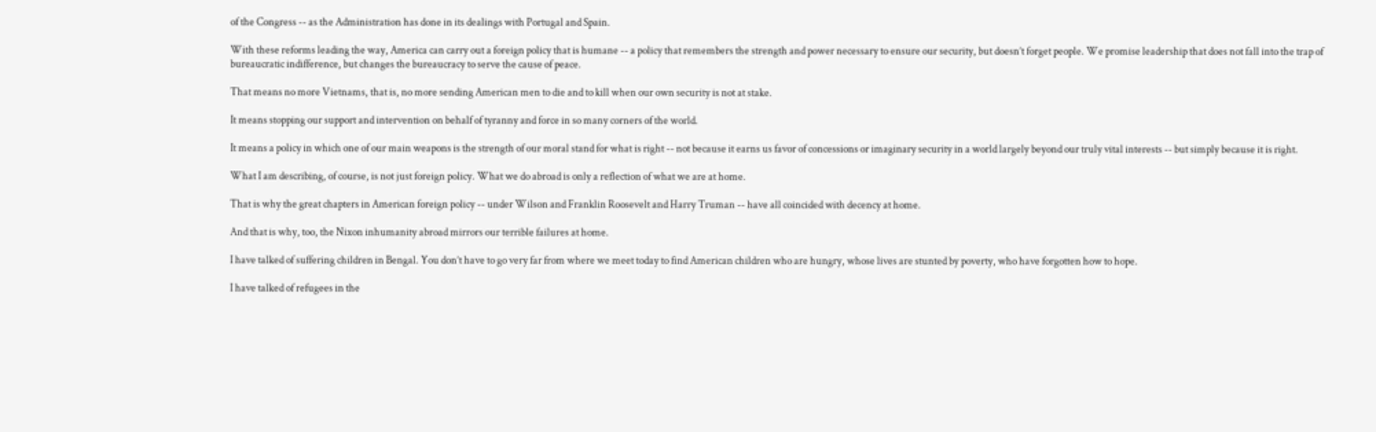of the Congress -- as the Administration has done in its dealings with Portugal and Spain.

With these reforms leading the way, America can carry out a foreign policy that is humane -- a policy that remembers the strength and power necessary to ensure our security, but doesn’t forget people. We promise leadership that does not fall into the trap of bureaucratic indifference, but changes the bureaucracy to serve the cause of peace.

That means no more Vietnams, that is, no more sending American men to die and to kill when our own security is not at stake.

It means stopping our support and intervention on behalf of tyranny and force in so many corners of the world.

It means a policy in which one of our main weapons is the strength of our moral stand for what is right -- not because it earns us favor of concessions or imaginary security in a world largely beyond our truly vital interests -- but simply because it is right.

What I am describing, of course, is not just foreign policy. What we do abroad is only a reflection of what we are at home.

That is why the great chapters in American foreign policy -- under Wilson and Franklin Roosevelt and Harry Truman -- have all coincided with decency at home.

And that is why, too, the Nixon inhumanity abroad mirrors our terrible failures at home.

I have talked of suffering children in Bengal. You don’t have to go very far from where we meet today to find American children who are hungry, whose lives are stunted by poverty, who have forgotten how to hope.

I have talked of refugees in the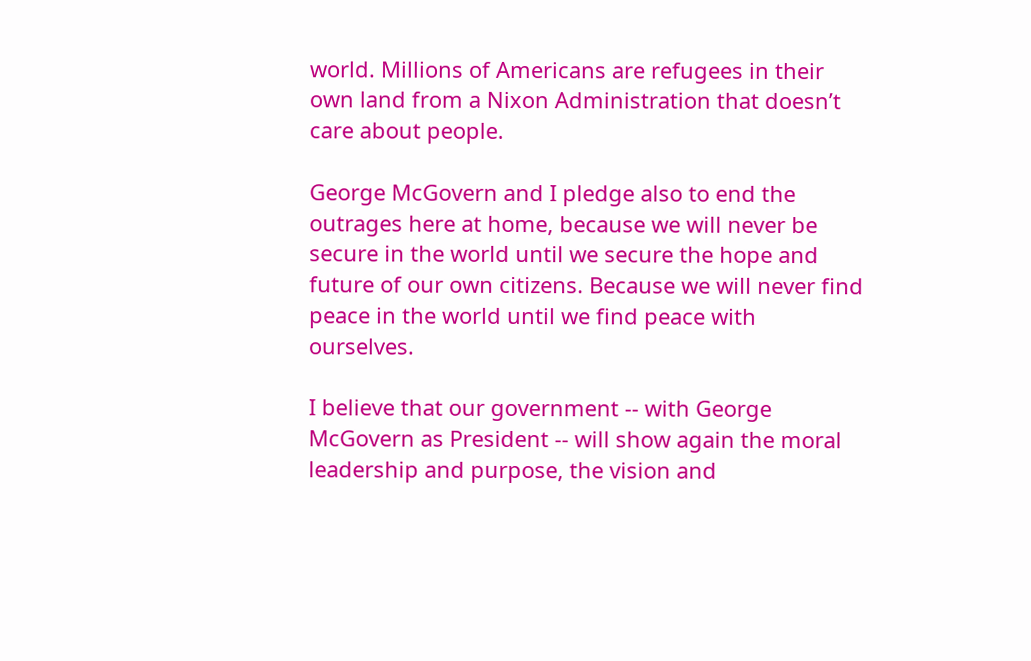world. Millions of Americans are refugees in their own land from a Nixon Administration that doesn’t care about people.

George McGovern and I pledge also to end the outrages here at home, because we will never be secure in the world until we secure the hope and future of our own citizens. Because we will never find peace in the world until we find peace with ourselves.

I believe that our government -- with George McGovern as President -- will show again the moral leadership and purpose, the vision and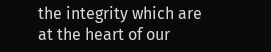the integrity which are at the heart of our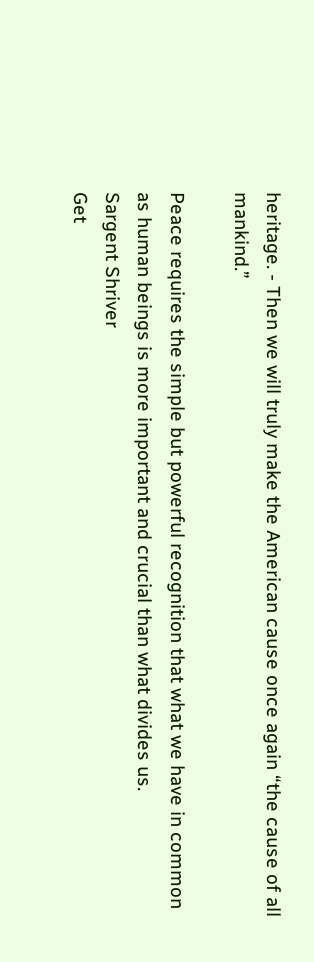heritage. - Then we will truly make the American cause once again “the cause of all mankind.”

Peace requires the simple but powerful recognition that what we have in common as human beings is more important and crucial than what divides us.
Sargent Shriver
Get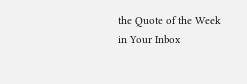the Quote of the Week in Your Inbox